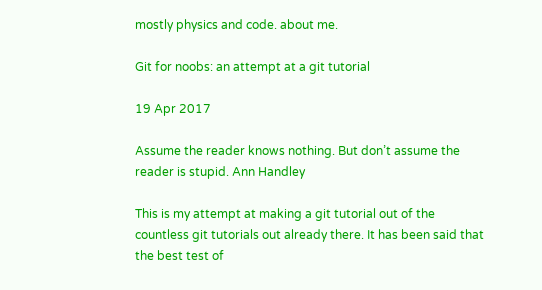mostly physics and code. about me.

Git for noobs: an attempt at a git tutorial

19 Apr 2017

Assume the reader knows nothing. But don’t assume the reader is stupid. Ann Handley

This is my attempt at making a git tutorial out of the countless git tutorials out already there. It has been said that the best test of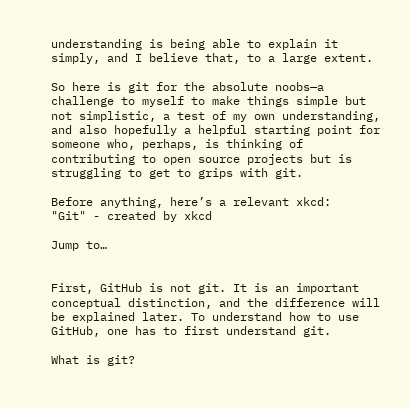understanding is being able to explain it simply, and I believe that, to a large extent.

So here is git for the absolute noobs—a challenge to myself to make things simple but not simplistic, a test of my own understanding, and also hopefully a helpful starting point for someone who, perhaps, is thinking of contributing to open source projects but is struggling to get to grips with git.

Before anything, here’s a relevant xkcd:
"Git" - created by xkcd

Jump to…


First, GitHub is not git. It is an important conceptual distinction, and the difference will be explained later. To understand how to use GitHub, one has to first understand git.

What is git?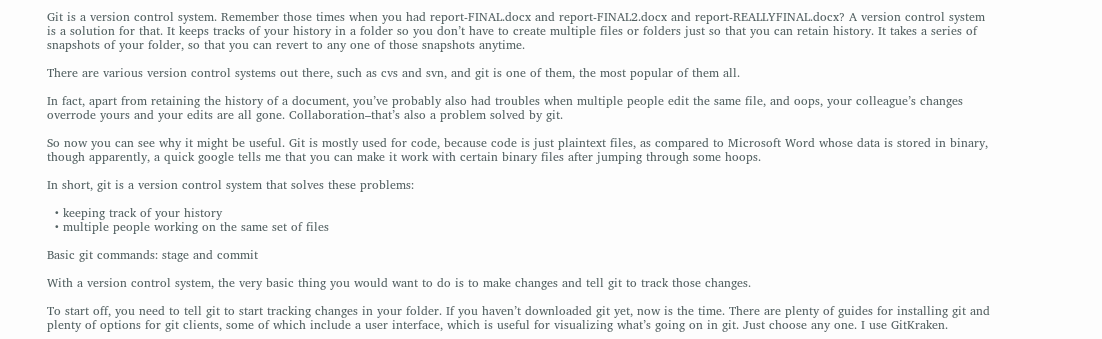Git is a version control system. Remember those times when you had report-FINAL.docx and report-FINAL2.docx and report-REALLYFINAL.docx? A version control system is a solution for that. It keeps tracks of your history in a folder so you don’t have to create multiple files or folders just so that you can retain history. It takes a series of snapshots of your folder, so that you can revert to any one of those snapshots anytime.

There are various version control systems out there, such as cvs and svn, and git is one of them, the most popular of them all.

In fact, apart from retaining the history of a document, you’ve probably also had troubles when multiple people edit the same file, and oops, your colleague’s changes overrode yours and your edits are all gone. Collaboration–that’s also a problem solved by git.

So now you can see why it might be useful. Git is mostly used for code, because code is just plaintext files, as compared to Microsoft Word whose data is stored in binary, though apparently, a quick google tells me that you can make it work with certain binary files after jumping through some hoops.

In short, git is a version control system that solves these problems:

  • keeping track of your history
  • multiple people working on the same set of files

Basic git commands: stage and commit

With a version control system, the very basic thing you would want to do is to make changes and tell git to track those changes.

To start off, you need to tell git to start tracking changes in your folder. If you haven’t downloaded git yet, now is the time. There are plenty of guides for installing git and plenty of options for git clients, some of which include a user interface, which is useful for visualizing what’s going on in git. Just choose any one. I use GitKraken.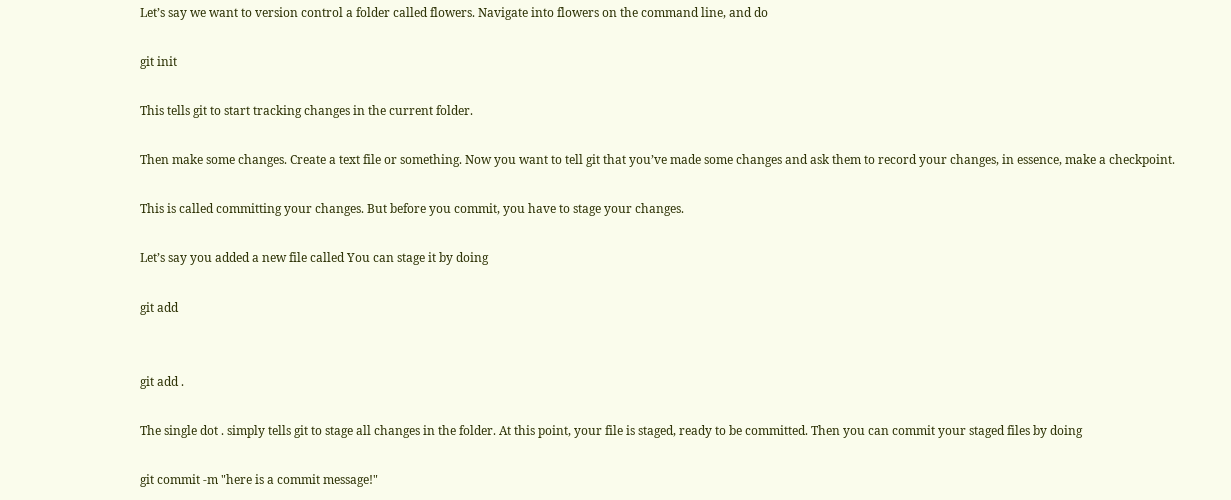Let’s say we want to version control a folder called flowers. Navigate into flowers on the command line, and do

git init

This tells git to start tracking changes in the current folder.

Then make some changes. Create a text file or something. Now you want to tell git that you’ve made some changes and ask them to record your changes, in essence, make a checkpoint.

This is called committing your changes. But before you commit, you have to stage your changes.

Let’s say you added a new file called You can stage it by doing

git add


git add .

The single dot . simply tells git to stage all changes in the folder. At this point, your file is staged, ready to be committed. Then you can commit your staged files by doing

git commit -m "here is a commit message!"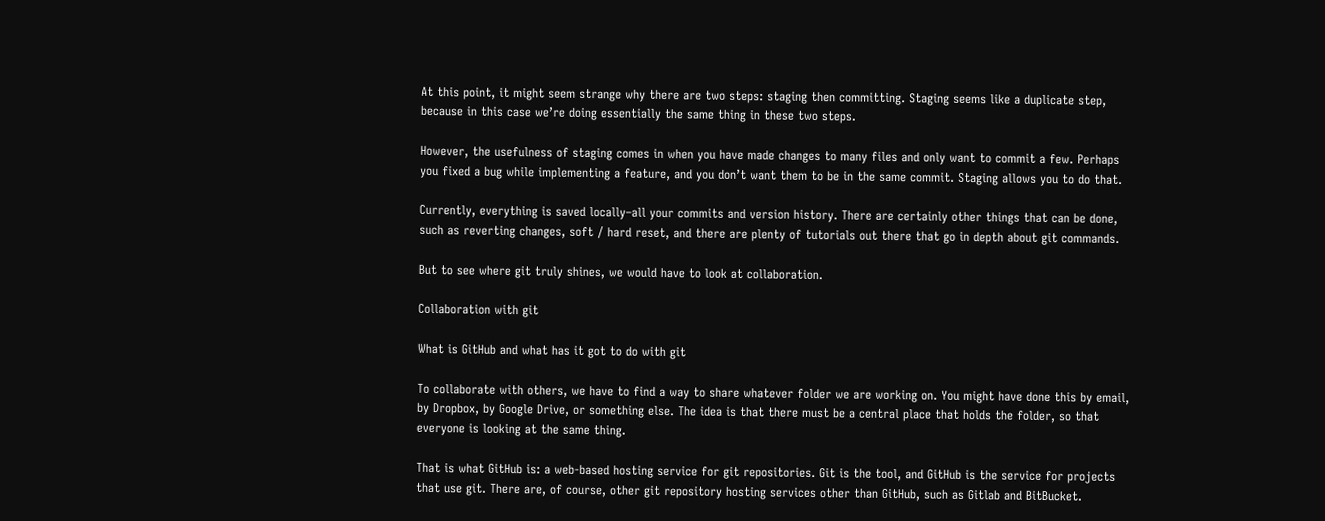At this point, it might seem strange why there are two steps: staging then committing. Staging seems like a duplicate step, because in this case we’re doing essentially the same thing in these two steps.

However, the usefulness of staging comes in when you have made changes to many files and only want to commit a few. Perhaps you fixed a bug while implementing a feature, and you don’t want them to be in the same commit. Staging allows you to do that.

Currently, everything is saved locally–all your commits and version history. There are certainly other things that can be done, such as reverting changes, soft / hard reset, and there are plenty of tutorials out there that go in depth about git commands.

But to see where git truly shines, we would have to look at collaboration.

Collaboration with git

What is GitHub and what has it got to do with git

To collaborate with others, we have to find a way to share whatever folder we are working on. You might have done this by email, by Dropbox, by Google Drive, or something else. The idea is that there must be a central place that holds the folder, so that everyone is looking at the same thing.

That is what GitHub is: a web-based hosting service for git repositories. Git is the tool, and GitHub is the service for projects that use git. There are, of course, other git repository hosting services other than GitHub, such as Gitlab and BitBucket.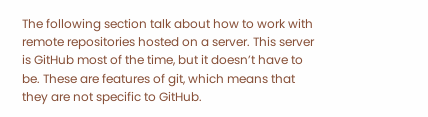The following section talk about how to work with remote repositories hosted on a server. This server is GitHub most of the time, but it doesn’t have to be. These are features of git, which means that they are not specific to GitHub.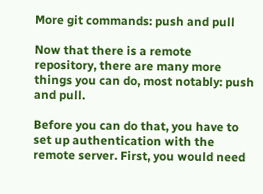More git commands: push and pull

Now that there is a remote repository, there are many more things you can do, most notably: push and pull.

Before you can do that, you have to set up authentication with the remote server. First, you would need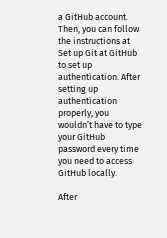a GitHub account. Then, you can follow the instructions at Set up Git at GitHub to set up authentication. After setting up authentication properly, you wouldn’t have to type your GitHub password every time you need to access GitHub locally.

After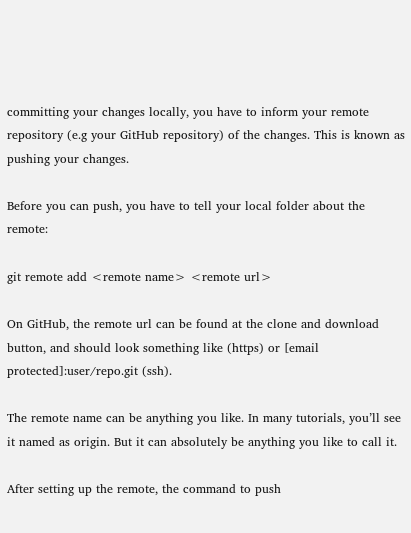committing your changes locally, you have to inform your remote repository (e.g your GitHub repository) of the changes. This is known as pushing your changes.

Before you can push, you have to tell your local folder about the remote:

git remote add <remote name> <remote url>

On GitHub, the remote url can be found at the clone and download button, and should look something like (https) or [email protected]:user/repo.git (ssh).

The remote name can be anything you like. In many tutorials, you’ll see it named as origin. But it can absolutely be anything you like to call it.

After setting up the remote, the command to push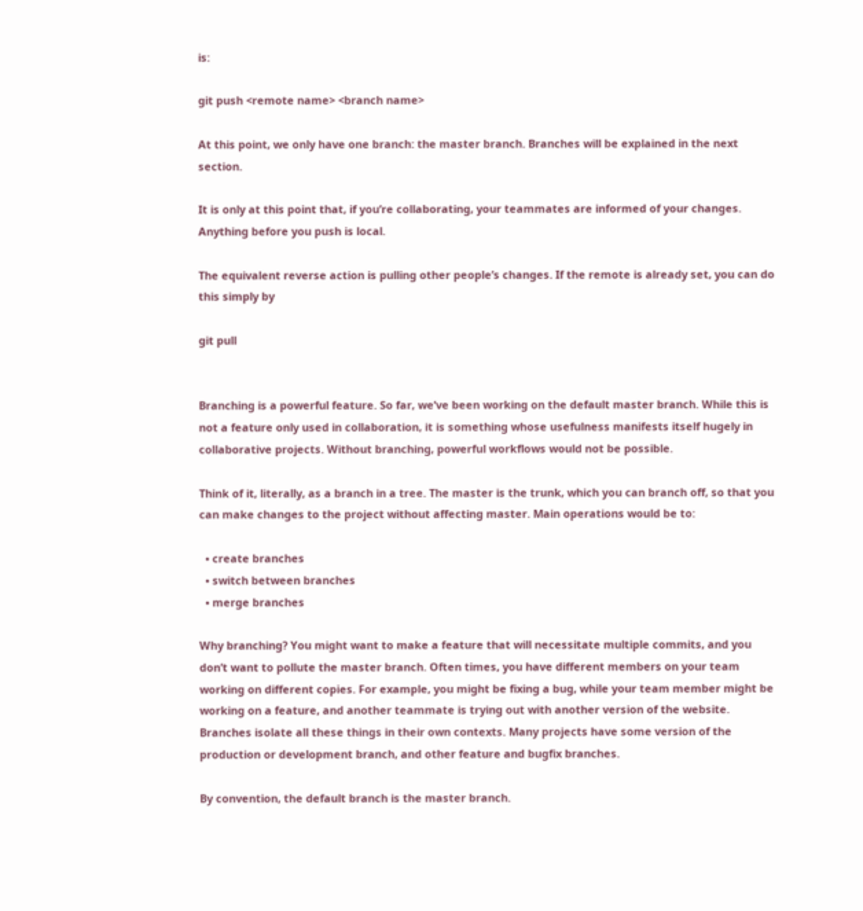is:

git push <remote name> <branch name>

At this point, we only have one branch: the master branch. Branches will be explained in the next section.

It is only at this point that, if you’re collaborating, your teammates are informed of your changes. Anything before you push is local.

The equivalent reverse action is pulling other people’s changes. If the remote is already set, you can do this simply by

git pull


Branching is a powerful feature. So far, we’ve been working on the default master branch. While this is not a feature only used in collaboration, it is something whose usefulness manifests itself hugely in collaborative projects. Without branching, powerful workflows would not be possible.

Think of it, literally, as a branch in a tree. The master is the trunk, which you can branch off, so that you can make changes to the project without affecting master. Main operations would be to:

  • create branches
  • switch between branches
  • merge branches

Why branching? You might want to make a feature that will necessitate multiple commits, and you don’t want to pollute the master branch. Often times, you have different members on your team working on different copies. For example, you might be fixing a bug, while your team member might be working on a feature, and another teammate is trying out with another version of the website. Branches isolate all these things in their own contexts. Many projects have some version of the production or development branch, and other feature and bugfix branches.

By convention, the default branch is the master branch.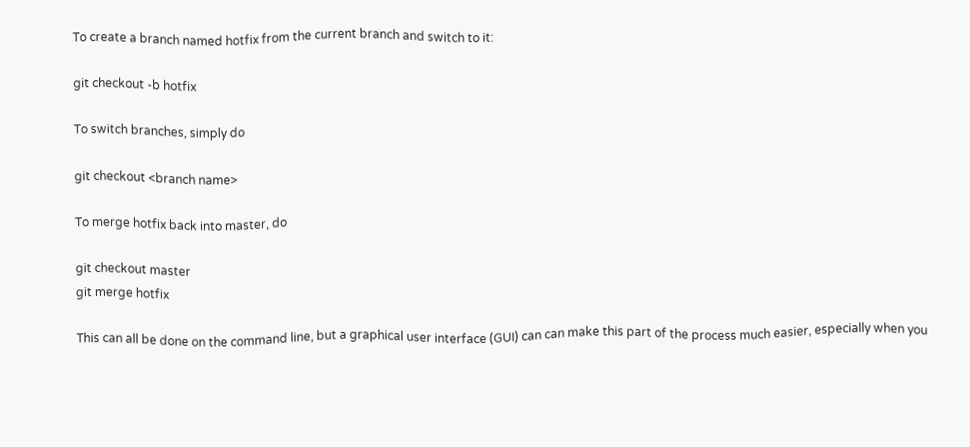To create a branch named hotfix from the current branch and switch to it:

git checkout -b hotfix

To switch branches, simply do

git checkout <branch name>

To merge hotfix back into master, do

git checkout master
git merge hotfix

This can all be done on the command line, but a graphical user interface (GUI) can can make this part of the process much easier, especially when you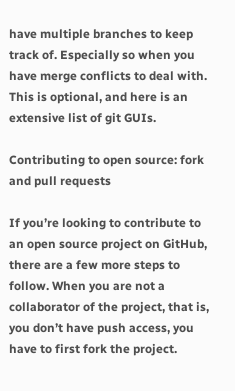have multiple branches to keep track of. Especially so when you have merge conflicts to deal with. This is optional, and here is an extensive list of git GUIs.

Contributing to open source: fork and pull requests

If you’re looking to contribute to an open source project on GitHub, there are a few more steps to follow. When you are not a collaborator of the project, that is, you don’t have push access, you have to first fork the project.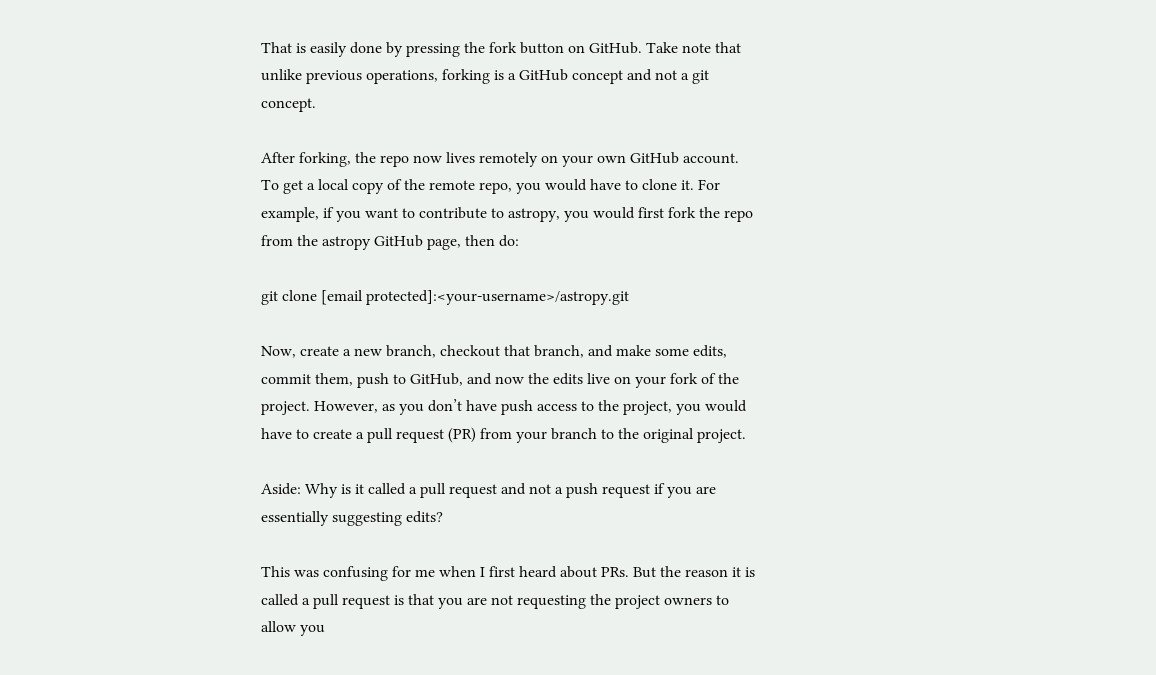That is easily done by pressing the fork button on GitHub. Take note that unlike previous operations, forking is a GitHub concept and not a git concept.

After forking, the repo now lives remotely on your own GitHub account. To get a local copy of the remote repo, you would have to clone it. For example, if you want to contribute to astropy, you would first fork the repo from the astropy GitHub page, then do:

git clone [email protected]:<your-username>/astropy.git

Now, create a new branch, checkout that branch, and make some edits, commit them, push to GitHub, and now the edits live on your fork of the project. However, as you don’t have push access to the project, you would have to create a pull request (PR) from your branch to the original project.

Aside: Why is it called a pull request and not a push request if you are essentially suggesting edits?

This was confusing for me when I first heard about PRs. But the reason it is called a pull request is that you are not requesting the project owners to allow you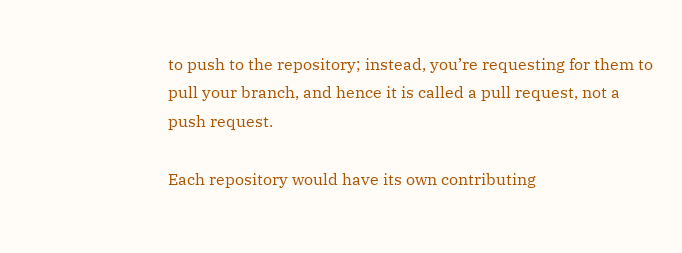to push to the repository; instead, you’re requesting for them to pull your branch, and hence it is called a pull request, not a push request.

Each repository would have its own contributing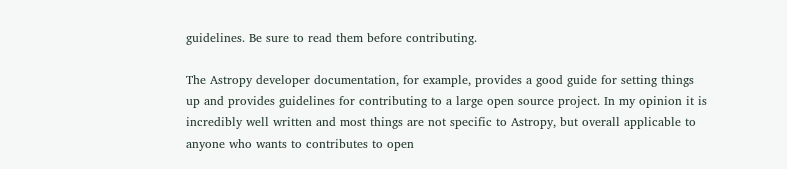guidelines. Be sure to read them before contributing.

The Astropy developer documentation, for example, provides a good guide for setting things up and provides guidelines for contributing to a large open source project. In my opinion it is incredibly well written and most things are not specific to Astropy, but overall applicable to anyone who wants to contributes to open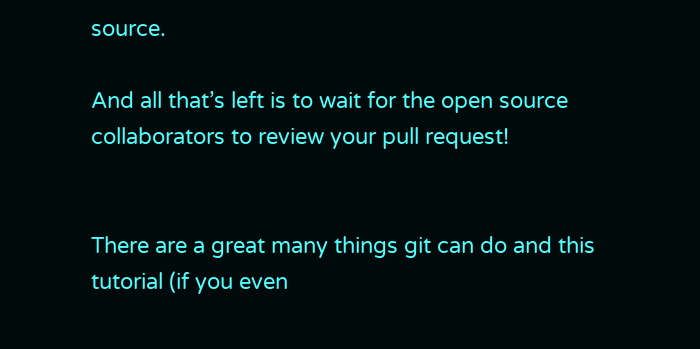source.

And all that’s left is to wait for the open source collaborators to review your pull request!


There are a great many things git can do and this tutorial (if you even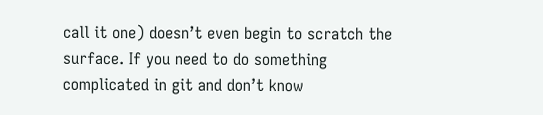call it one) doesn’t even begin to scratch the surface. If you need to do something complicated in git and don’t know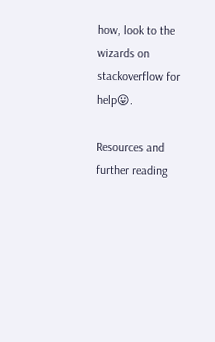how, look to the wizards on stackoverflow for help😛.

Resources and further reading